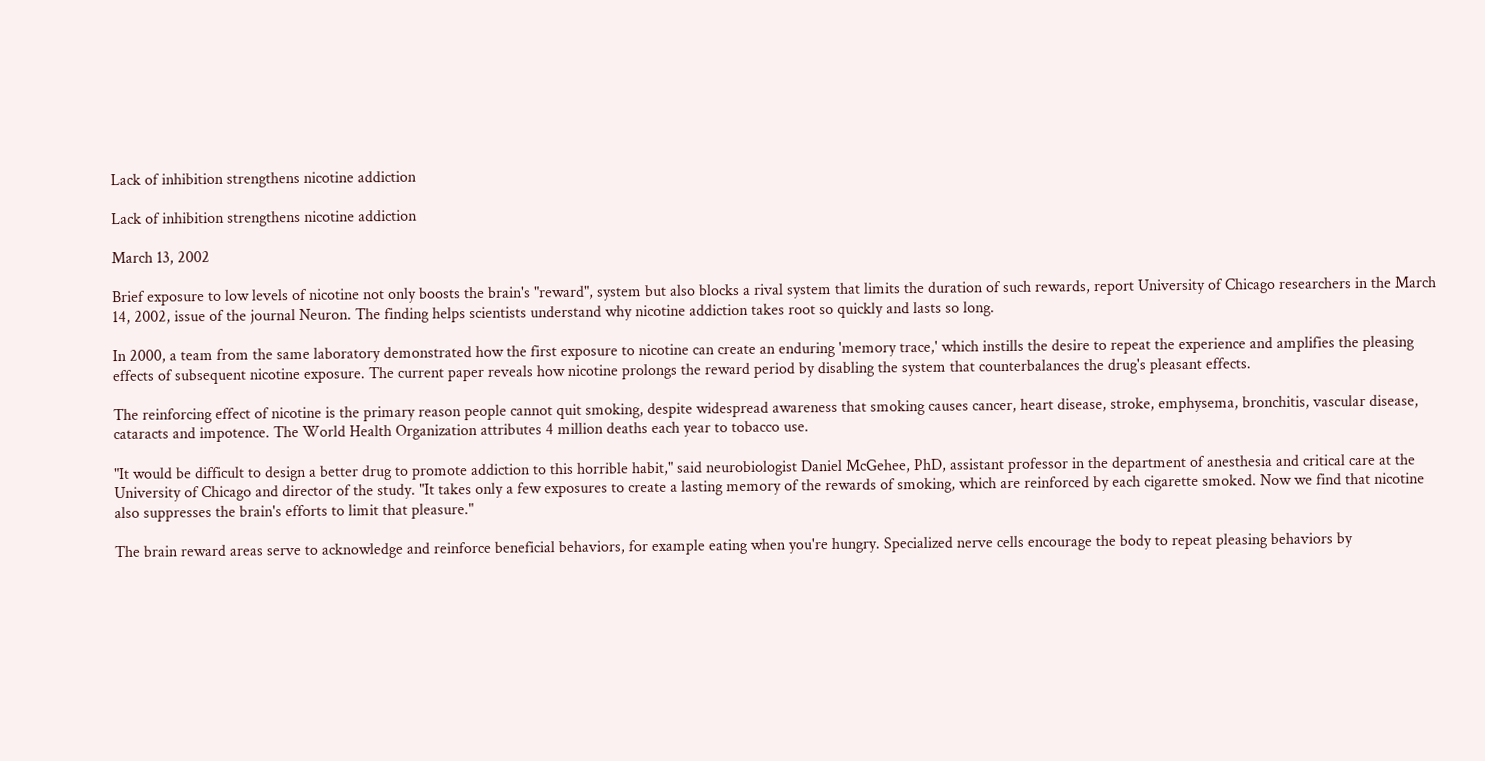Lack of inhibition strengthens nicotine addiction

Lack of inhibition strengthens nicotine addiction

March 13, 2002

Brief exposure to low levels of nicotine not only boosts the brain's "reward", system but also blocks a rival system that limits the duration of such rewards, report University of Chicago researchers in the March 14, 2002, issue of the journal Neuron. The finding helps scientists understand why nicotine addiction takes root so quickly and lasts so long.

In 2000, a team from the same laboratory demonstrated how the first exposure to nicotine can create an enduring 'memory trace,' which instills the desire to repeat the experience and amplifies the pleasing effects of subsequent nicotine exposure. The current paper reveals how nicotine prolongs the reward period by disabling the system that counterbalances the drug's pleasant effects.

The reinforcing effect of nicotine is the primary reason people cannot quit smoking, despite widespread awareness that smoking causes cancer, heart disease, stroke, emphysema, bronchitis, vascular disease, cataracts and impotence. The World Health Organization attributes 4 million deaths each year to tobacco use.

"It would be difficult to design a better drug to promote addiction to this horrible habit," said neurobiologist Daniel McGehee, PhD, assistant professor in the department of anesthesia and critical care at the University of Chicago and director of the study. "It takes only a few exposures to create a lasting memory of the rewards of smoking, which are reinforced by each cigarette smoked. Now we find that nicotine also suppresses the brain's efforts to limit that pleasure."

The brain reward areas serve to acknowledge and reinforce beneficial behaviors, for example eating when you're hungry. Specialized nerve cells encourage the body to repeat pleasing behaviors by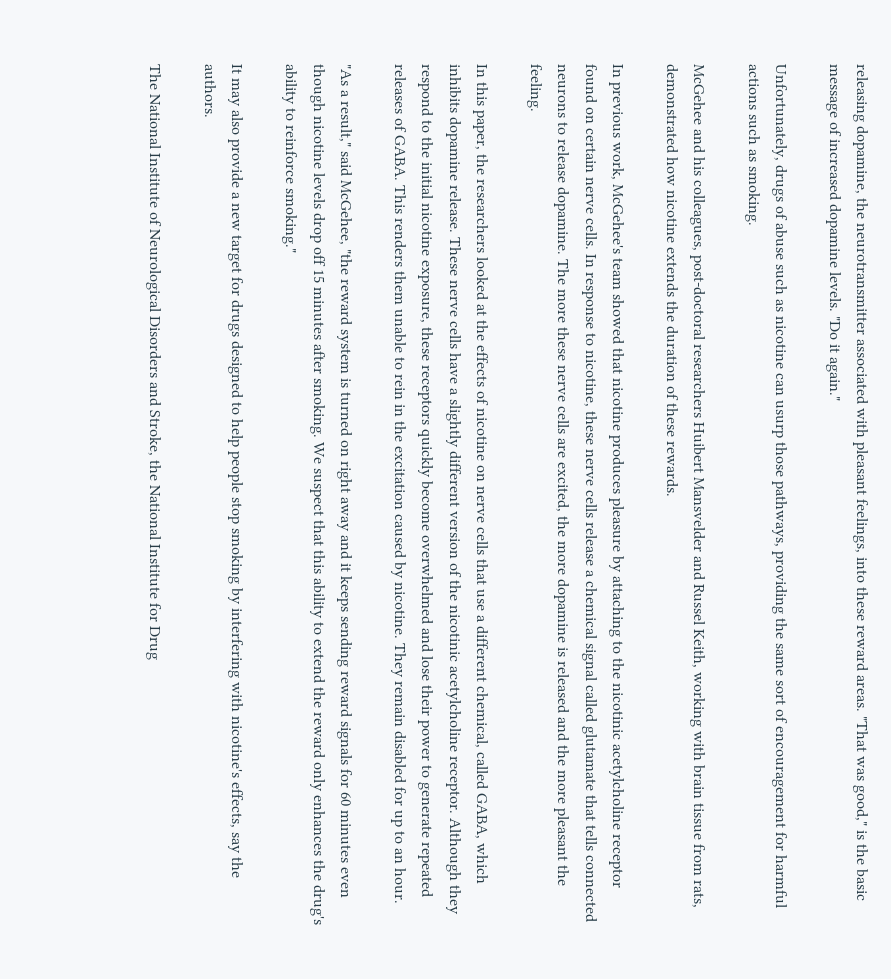releasing dopamine, the neurotransmitter associated with pleasant feelings, into these reward areas. "That was good," is the basic message of increased dopamine levels. "Do it again."

Unfortunately, drugs of abuse such as nicotine can usurp those pathways, providing the same sort of encouragement for harmful actions such as smoking.

McGehee and his colleagues, post-doctoral researchers Huibert Mansvelder and Russel Keith, working with brain tissue from rats, demonstrated how nicotine extends the duration of these rewards.

In previous work, McGehee's team showed that nicotine produces pleasure by attaching to the nicotinic acetylcholine receptor found on certain nerve cells. In response to nicotine, these nerve cells release a chemical signal called glutamate that tells connected neurons to release dopamine. The more these nerve cells are excited, the more dopamine is released and the more pleasant the feeling.

In this paper, the researchers looked at the effects of nicotine on nerve cells that use a different chemical, called GABA, which inhibits dopamine release. These nerve cells have a slightly different version of the nicotinic acetylcholine receptor. Although they respond to the initial nicotine exposure, these receptors quickly become overwhelmed and lose their power to generate repeated releases of GABA. This renders them unable to rein in the excitation caused by nicotine. They remain disabled for up to an hour.

"As a result," said McGehee, "the reward system is turned on right away and it keeps sending reward signals for 60 minutes even though nicotine levels drop off 15 minutes after smoking. We suspect that this ability to extend the reward only enhances the drug's ability to reinforce smoking."

It may also provide a new target for drugs designed to help people stop smoking by interfering with nicotine's effects, say the authors.

The National Institute of Neurological Disorders and Stroke, the National Institute for Drug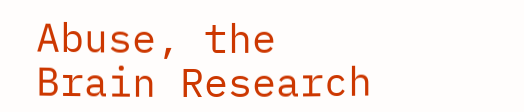Abuse, the Brain Research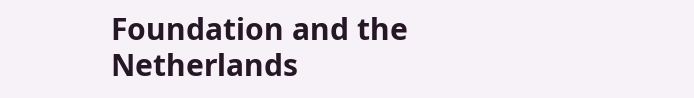Foundation and the Netherlands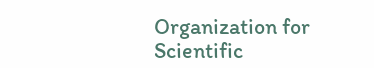Organization for Scientific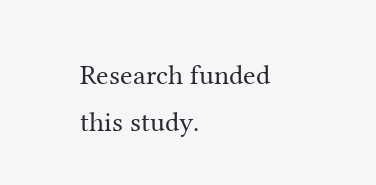Research funded this study.